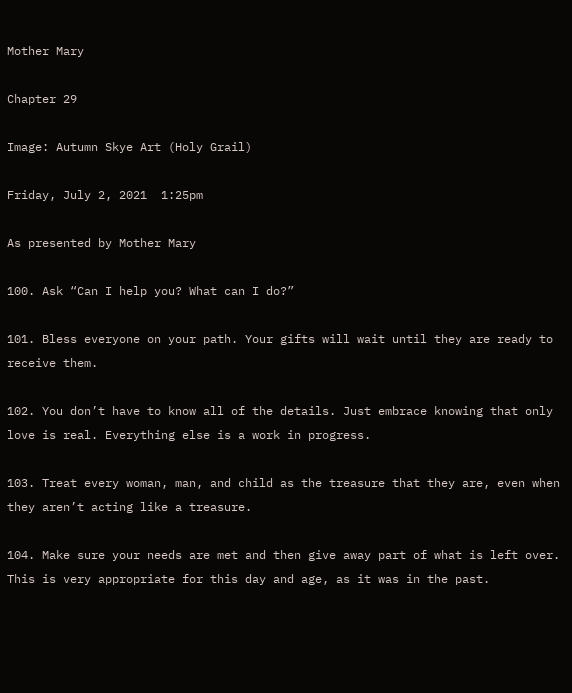Mother Mary

Chapter 29

Image: Autumn Skye Art (Holy Grail)

Friday, July 2, 2021  1:25pm

As presented by Mother Mary

100. Ask “Can I help you? What can I do?”

101. Bless everyone on your path. Your gifts will wait until they are ready to receive them.

102. You don’t have to know all of the details. Just embrace knowing that only love is real. Everything else is a work in progress.

103. Treat every woman, man, and child as the treasure that they are, even when they aren’t acting like a treasure.

104. Make sure your needs are met and then give away part of what is left over. This is very appropriate for this day and age, as it was in the past.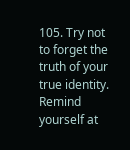105. Try not to forget the truth of your true identity. Remind yourself at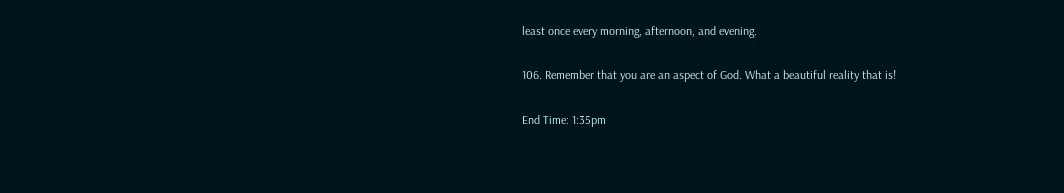least once every morning, afternoon, and evening.

106. Remember that you are an aspect of God. What a beautiful reality that is!

End Time: 1:35pm